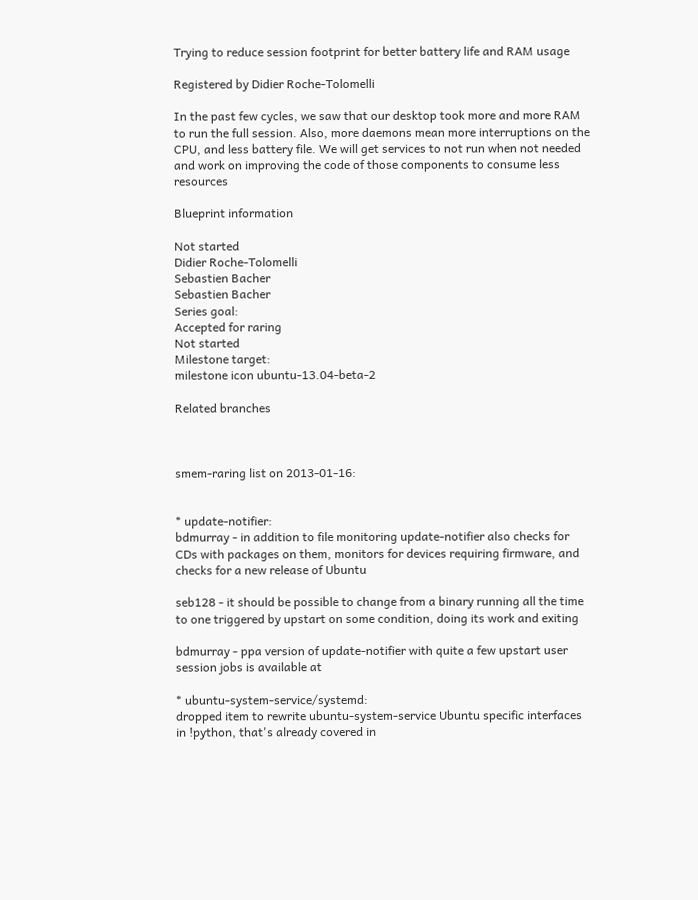Trying to reduce session footprint for better battery life and RAM usage

Registered by Didier Roche-Tolomelli

In the past few cycles, we saw that our desktop took more and more RAM to run the full session. Also, more daemons mean more interruptions on the CPU, and less battery file. We will get services to not run when not needed and work on improving the code of those components to consume less resources

Blueprint information

Not started
Didier Roche-Tolomelli
Sebastien Bacher
Sebastien Bacher
Series goal:
Accepted for raring
Not started
Milestone target:
milestone icon ubuntu-13.04-beta-2

Related branches



smem-raring list on 2013-01-16:


* update-notifier:
bdmurray - in addition to file monitoring update-notifier also checks for CDs with packages on them, monitors for devices requiring firmware, and checks for a new release of Ubuntu

seb128 - it should be possible to change from a binary running all the time to one triggered by upstart on some condition, doing its work and exiting

bdmurray - ppa version of update-notifier with quite a few upstart user session jobs is available at

* ubuntu-system-service/systemd:
dropped item to rewrite ubuntu-system-service Ubuntu specific interfaces in !python, that's already covered in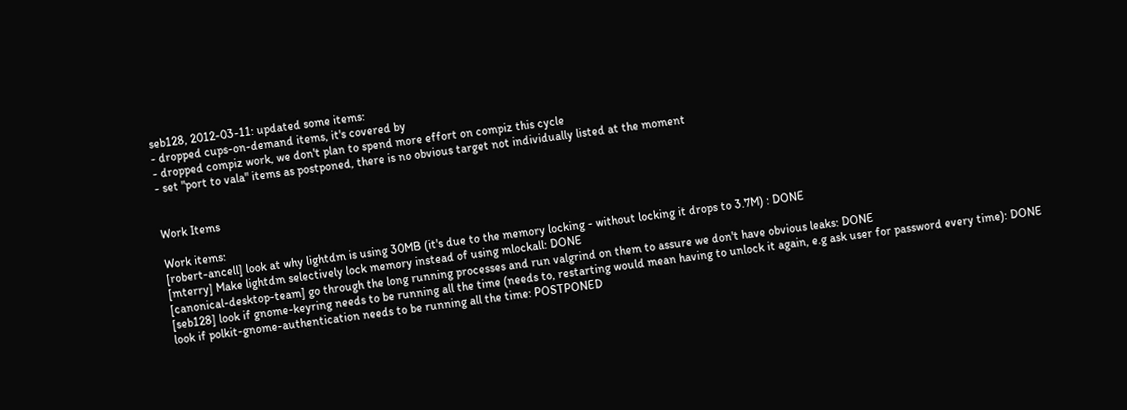seb128, 2012-03-11: updated some items:
- dropped cups-on-demand items, it's covered by
- dropped compiz work, we don't plan to spend more effort on compiz this cycle
- set "port to vala" items as postponed, there is no obvious target not individually listed at the moment


Work Items

Work items:
[robert-ancell] look at why lightdm is using 30MB (it's due to the memory locking - without locking it drops to 3.7M) : DONE
[mterry] Make lightdm selectively lock memory instead of using mlockall: DONE
[canonical-desktop-team] go through the long running processes and run valgrind on them to assure we don't have obvious leaks: DONE
[seb128] look if gnome-keyring needs to be running all the time (needs to, restarting would mean having to unlock it again, e.g ask user for password every time): DONE
look if polkit-gnome-authentication needs to be running all the time: POSTPONED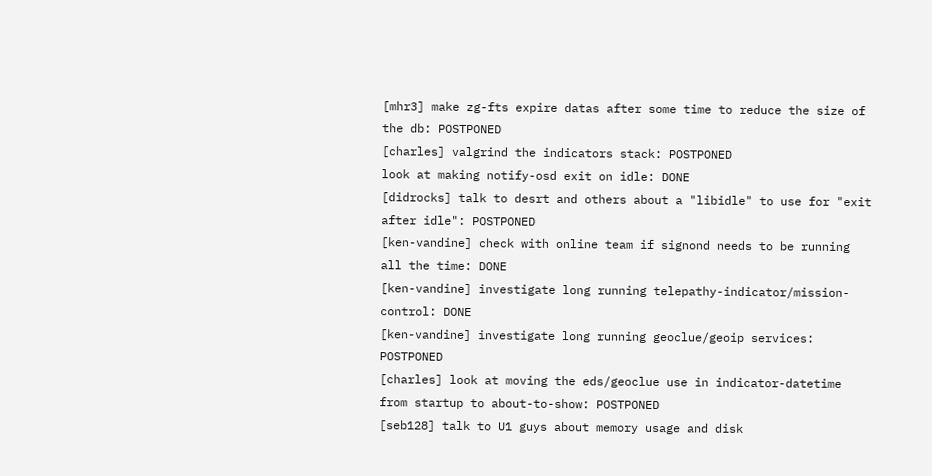[mhr3] make zg-fts expire datas after some time to reduce the size of the db: POSTPONED
[charles] valgrind the indicators stack: POSTPONED
look at making notify-osd exit on idle: DONE
[didrocks] talk to desrt and others about a "libidle" to use for "exit after idle": POSTPONED
[ken-vandine] check with online team if signond needs to be running all the time: DONE
[ken-vandine] investigate long running telepathy-indicator/mission-control: DONE
[ken-vandine] investigate long running geoclue/geoip services: POSTPONED
[charles] look at moving the eds/geoclue use in indicator-datetime from startup to about-to-show: POSTPONED
[seb128] talk to U1 guys about memory usage and disk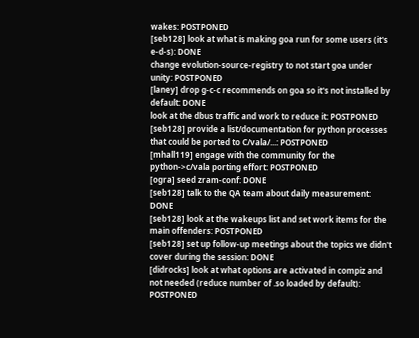wakes: POSTPONED
[seb128] look at what is making goa run for some users (it's e-d-s): DONE
change evolution-source-registry to not start goa under unity: POSTPONED
[laney] drop g-c-c recommends on goa so it's not installed by default: DONE
look at the dbus traffic and work to reduce it: POSTPONED
[seb128] provide a list/documentation for python processes that could be ported to C/vala/...: POSTPONED
[mhall119] engage with the community for the python->c/vala porting effort: POSTPONED
[ogra] seed zram-conf: DONE
[seb128] talk to the QA team about daily measurement: DONE
[seb128] look at the wakeups list and set work items for the main offenders: POSTPONED
[seb128] set up follow-up meetings about the topics we didn't cover during the session: DONE
[didrocks] look at what options are activated in compiz and not needed (reduce number of .so loaded by default): POSTPONED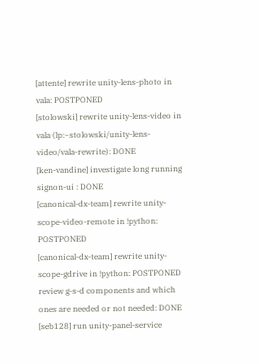[attente] rewrite unity-lens-photo in vala: POSTPONED
[stolowski] rewrite unity-lens-video in vala (lp:~stolowski/unity-lens-video/vala-rewrite): DONE
[ken-vandine] investigate long running signon-ui : DONE
[canonical-dx-team] rewrite unity-scope-video-remote in !python: POSTPONED
[canonical-dx-team] rewrite unity-scope-gdrive in !python: POSTPONED
review g-s-d components and which ones are needed or not needed: DONE
[seb128] run unity-panel-service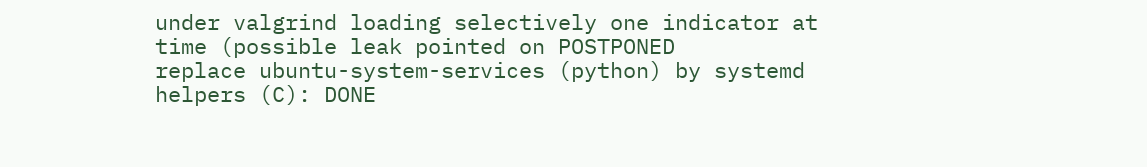under valgrind loading selectively one indicator at time (possible leak pointed on POSTPONED
replace ubuntu-system-services (python) by systemd helpers (C): DONE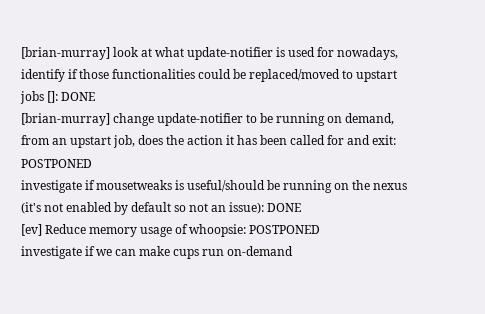[brian-murray] look at what update-notifier is used for nowadays, identify if those functionalities could be replaced/moved to upstart jobs []: DONE
[brian-murray] change update-notifier to be running on demand, from an upstart job, does the action it has been called for and exit: POSTPONED
investigate if mousetweaks is useful/should be running on the nexus (it's not enabled by default so not an issue): DONE
[ev] Reduce memory usage of whoopsie: POSTPONED
investigate if we can make cups run on-demand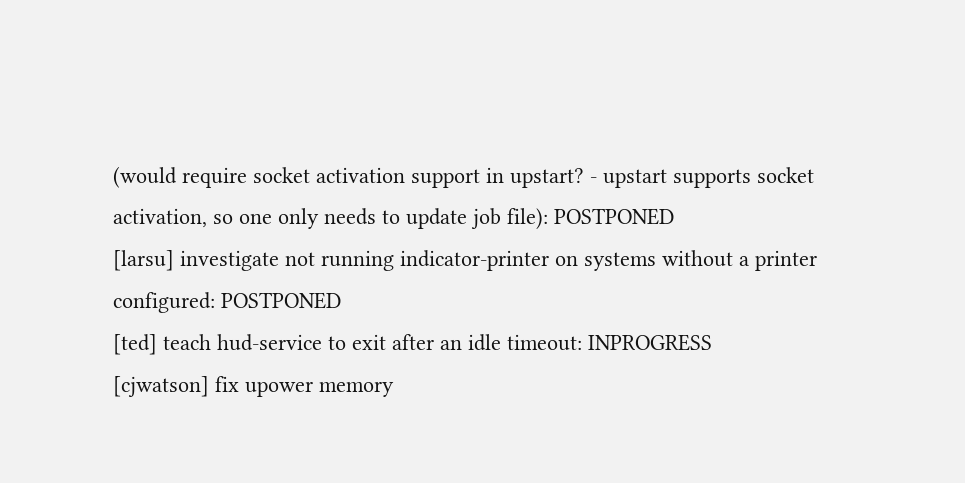(would require socket activation support in upstart? - upstart supports socket activation, so one only needs to update job file): POSTPONED
[larsu] investigate not running indicator-printer on systems without a printer configured: POSTPONED
[ted] teach hud-service to exit after an idle timeout: INPROGRESS
[cjwatson] fix upower memory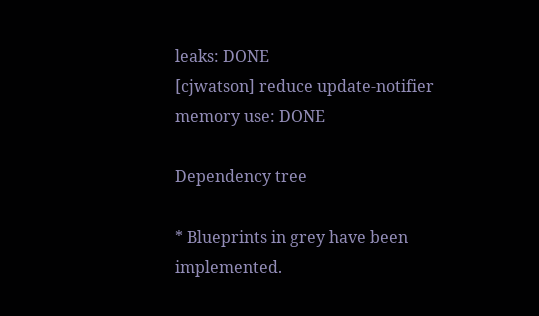leaks: DONE
[cjwatson] reduce update-notifier memory use: DONE

Dependency tree

* Blueprints in grey have been implemented.